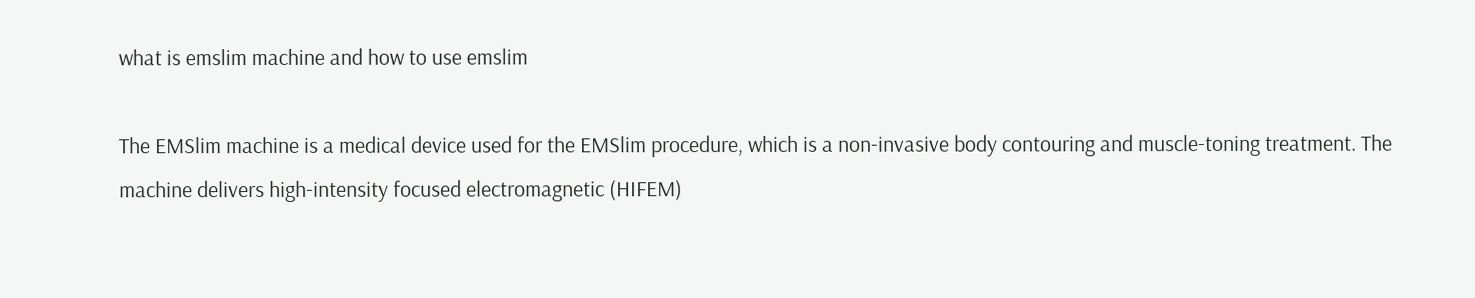what is emslim machine and how to use emslim

The EMSlim machine is a medical device used for the EMSlim procedure, which is a non-invasive body contouring and muscle-toning treatment. The machine delivers high-intensity focused electromagnetic (HIFEM)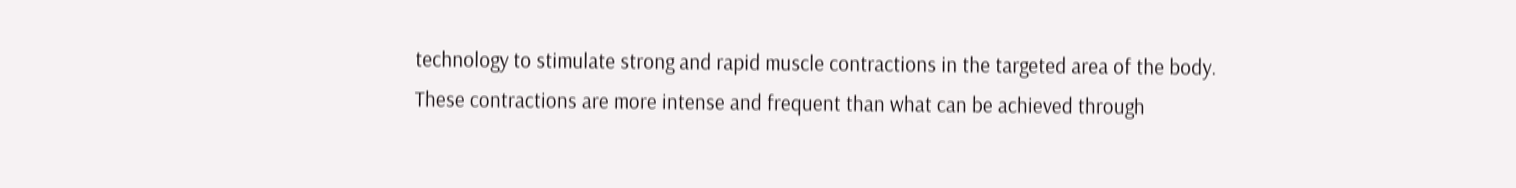technology to stimulate strong and rapid muscle contractions in the targeted area of the body. These contractions are more intense and frequent than what can be achieved through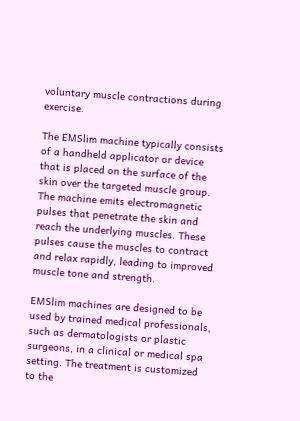voluntary muscle contractions during exercise.

The EMSlim machine typically consists of a handheld applicator or device that is placed on the surface of the skin over the targeted muscle group. The machine emits electromagnetic pulses that penetrate the skin and reach the underlying muscles. These pulses cause the muscles to contract and relax rapidly, leading to improved muscle tone and strength.

EMSlim machines are designed to be used by trained medical professionals, such as dermatologists or plastic surgeons, in a clinical or medical spa setting. The treatment is customized to the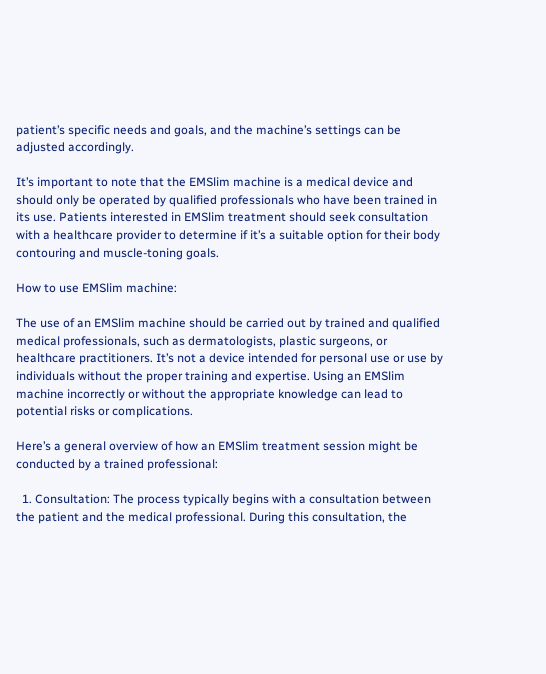patient’s specific needs and goals, and the machine’s settings can be adjusted accordingly.

It’s important to note that the EMSlim machine is a medical device and should only be operated by qualified professionals who have been trained in its use. Patients interested in EMSlim treatment should seek consultation with a healthcare provider to determine if it’s a suitable option for their body contouring and muscle-toning goals.

How to use EMSlim machine:

The use of an EMSlim machine should be carried out by trained and qualified medical professionals, such as dermatologists, plastic surgeons, or healthcare practitioners. It’s not a device intended for personal use or use by individuals without the proper training and expertise. Using an EMSlim machine incorrectly or without the appropriate knowledge can lead to potential risks or complications.

Here’s a general overview of how an EMSlim treatment session might be conducted by a trained professional:

  1. Consultation: The process typically begins with a consultation between the patient and the medical professional. During this consultation, the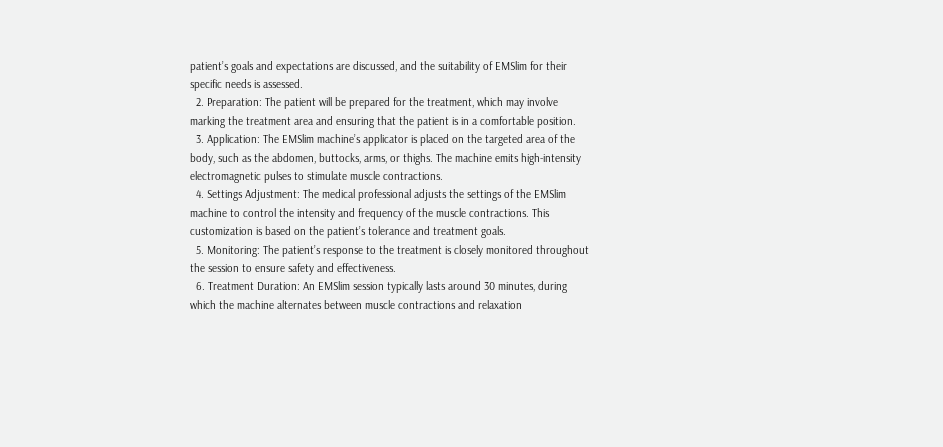patient’s goals and expectations are discussed, and the suitability of EMSlim for their specific needs is assessed.
  2. Preparation: The patient will be prepared for the treatment, which may involve marking the treatment area and ensuring that the patient is in a comfortable position.
  3. Application: The EMSlim machine’s applicator is placed on the targeted area of the body, such as the abdomen, buttocks, arms, or thighs. The machine emits high-intensity electromagnetic pulses to stimulate muscle contractions.
  4. Settings Adjustment: The medical professional adjusts the settings of the EMSlim machine to control the intensity and frequency of the muscle contractions. This customization is based on the patient’s tolerance and treatment goals.
  5. Monitoring: The patient’s response to the treatment is closely monitored throughout the session to ensure safety and effectiveness.
  6. Treatment Duration: An EMSlim session typically lasts around 30 minutes, during which the machine alternates between muscle contractions and relaxation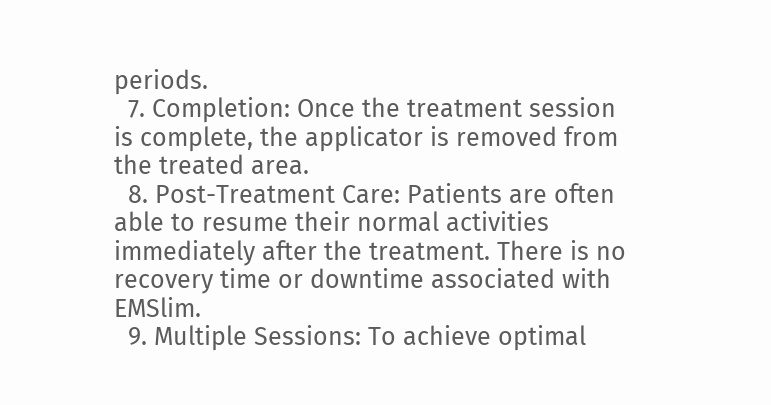periods.
  7. Completion: Once the treatment session is complete, the applicator is removed from the treated area.
  8. Post-Treatment Care: Patients are often able to resume their normal activities immediately after the treatment. There is no recovery time or downtime associated with EMSlim.
  9. Multiple Sessions: To achieve optimal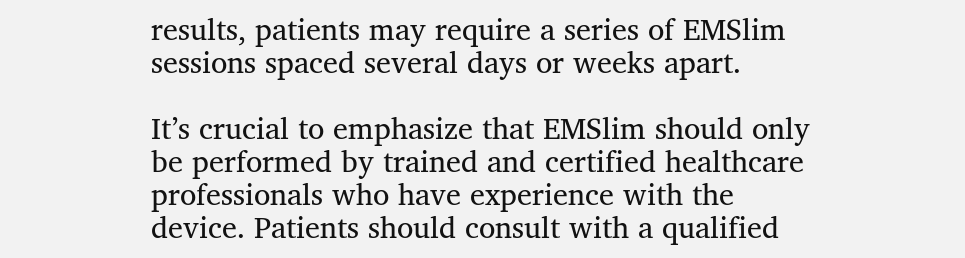results, patients may require a series of EMSlim sessions spaced several days or weeks apart.

It’s crucial to emphasize that EMSlim should only be performed by trained and certified healthcare professionals who have experience with the device. Patients should consult with a qualified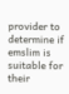provider to determine if emslim is suitable for their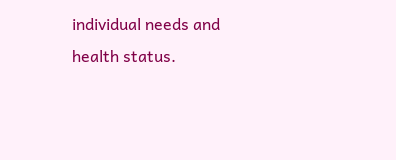individual needs and health status.